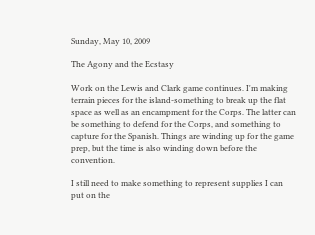Sunday, May 10, 2009

The Agony and the Ecstasy

Work on the Lewis and Clark game continues. I'm making terrain pieces for the island-something to break up the flat space as well as an encampment for the Corps. The latter can be something to defend for the Corps, and something to capture for the Spanish. Things are winding up for the game prep, but the time is also winding down before the convention.

I still need to make something to represent supplies I can put on the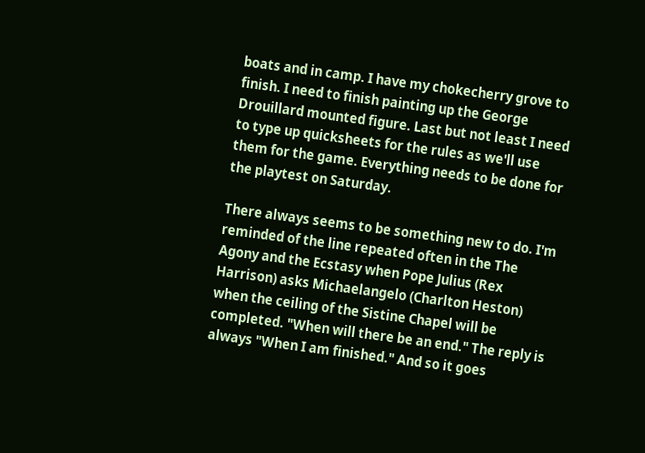boats and in camp. I have my chokecherry grove to finish. I need to finish painting up the George Drouillard mounted figure. Last but not least I need to type up quicksheets for the rules as we'll use them for the game. Everything needs to be done for the playtest on Saturday.

There always seems to be something new to do. I'm reminded of the line repeated often in the The Agony and the Ecstasy when Pope Julius (Rex Harrison) asks Michaelangelo (Charlton Heston) when the ceiling of the Sistine Chapel will be completed. "When will there be an end." The reply is always "When I am finished." And so it goes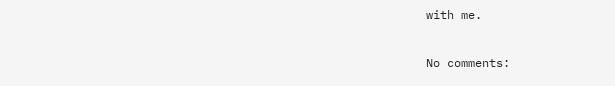with me.

No comments: